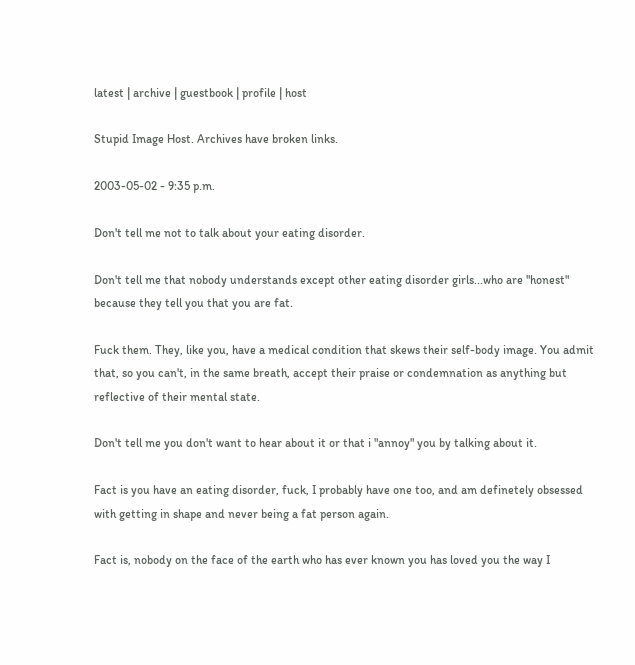latest | archive | guestbook | profile | host

Stupid Image Host. Archives have broken links.

2003-05-02 - 9:35 p.m.

Don't tell me not to talk about your eating disorder.

Don't tell me that nobody understands except other eating disorder girls...who are "honest" because they tell you that you are fat.

Fuck them. They, like you, have a medical condition that skews their self-body image. You admit that, so you can't, in the same breath, accept their praise or condemnation as anything but reflective of their mental state.

Don't tell me you don't want to hear about it or that i "annoy" you by talking about it.

Fact is you have an eating disorder, fuck, I probably have one too, and am definetely obsessed with getting in shape and never being a fat person again.

Fact is, nobody on the face of the earth who has ever known you has loved you the way I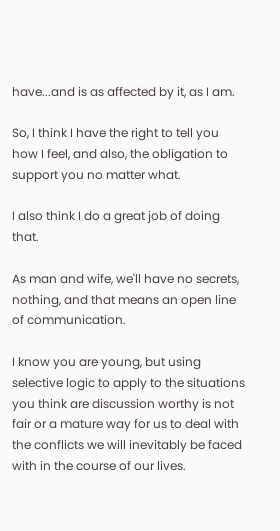have...and is as affected by it, as I am.

So, I think I have the right to tell you how I feel, and also, the obligation to support you no matter what.

I also think I do a great job of doing that.

As man and wife, we'll have no secrets, nothing, and that means an open line of communication.

I know you are young, but using selective logic to apply to the situations you think are discussion worthy is not fair or a mature way for us to deal with the conflicts we will inevitably be faced with in the course of our lives.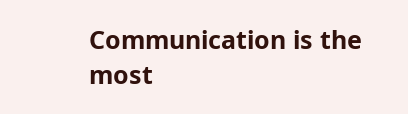Communication is the most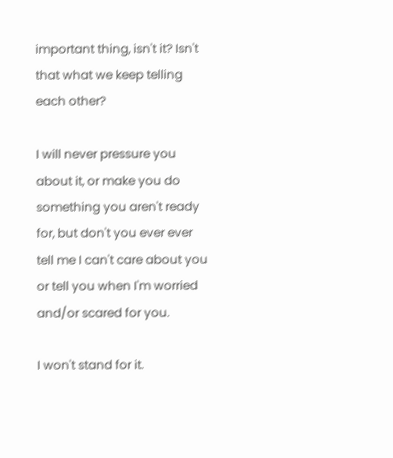important thing, isn't it? Isn't that what we keep telling each other?

I will never pressure you about it, or make you do something you aren't ready for, but don't you ever ever tell me I can't care about you or tell you when I'm worried and/or scared for you.

I won't stand for it.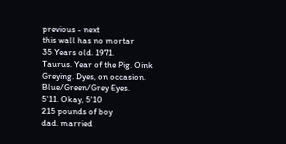previous - next
this wall has no mortar
35 Years old. 1971.
Taurus. Year of the Pig. Oink
Greying. Dyes, on occasion.
Blue/Green/Grey Eyes.
5'11. Okay, 5'10
215 pounds of boy
dad. married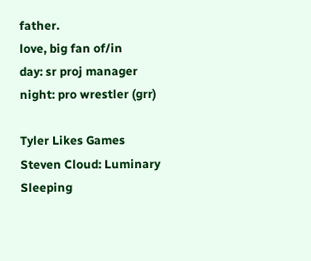father.
love, big fan of/in
day: sr proj manager
night: pro wrestler (grr)

Tyler Likes Games
Steven Cloud: Luminary
Sleeping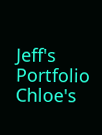Jeff's Portfolio
Chloe's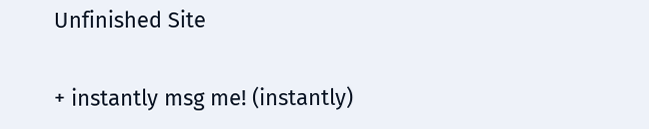Unfinished Site

+ instantly msg me! (instantly)